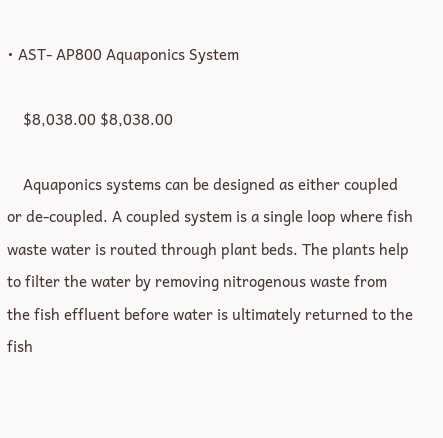• AST- AP800 Aquaponics System

    $8,038.00 $8,038.00

    Aquaponics systems can be designed as either coupled or de-coupled. A coupled system is a single loop where fish waste water is routed through plant beds. The plants help to filter the water by removing nitrogenous waste from the fish effluent before water is ultimately returned to the fish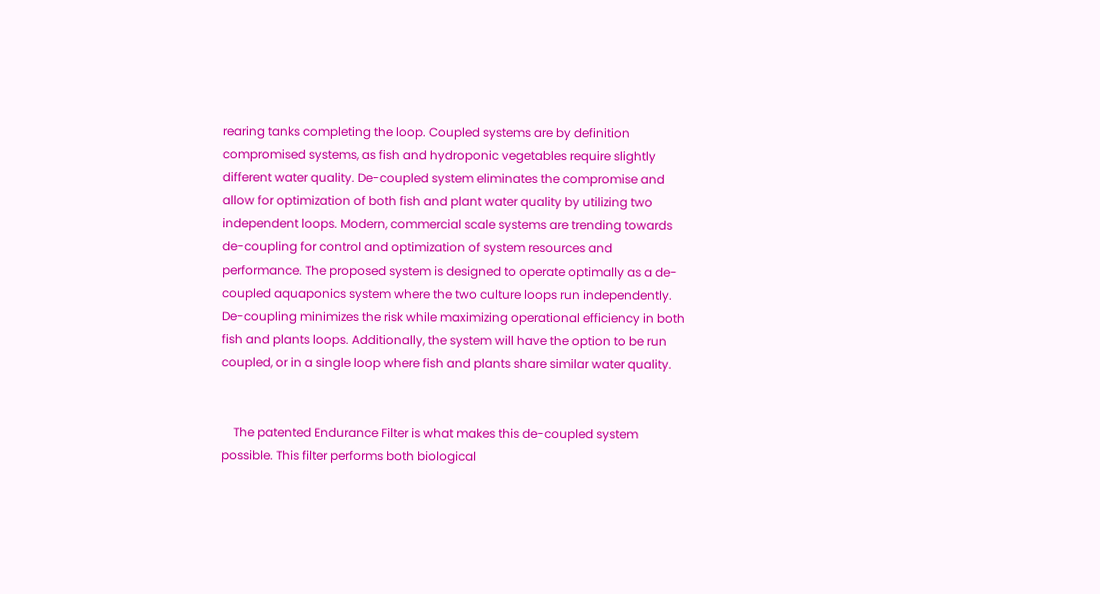rearing tanks completing the loop. Coupled systems are by definition compromised systems, as fish and hydroponic vegetables require slightly different water quality. De-coupled system eliminates the compromise and allow for optimization of both fish and plant water quality by utilizing two independent loops. Modern, commercial scale systems are trending towards de-coupling for control and optimization of system resources and performance. The proposed system is designed to operate optimally as a de-coupled aquaponics system where the two culture loops run independently. De-coupling minimizes the risk while maximizing operational efficiency in both fish and plants loops. Additionally, the system will have the option to be run coupled, or in a single loop where fish and plants share similar water quality.


    The patented Endurance Filter is what makes this de-coupled system possible. This filter performs both biological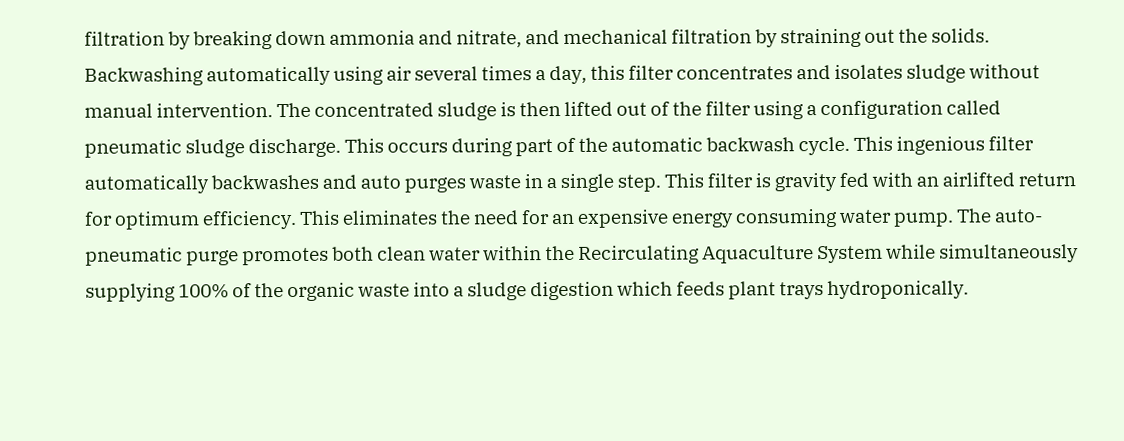filtration by breaking down ammonia and nitrate, and mechanical filtration by straining out the solids. Backwashing automatically using air several times a day, this filter concentrates and isolates sludge without manual intervention. The concentrated sludge is then lifted out of the filter using a configuration called pneumatic sludge discharge. This occurs during part of the automatic backwash cycle. This ingenious filter automatically backwashes and auto purges waste in a single step. This filter is gravity fed with an airlifted return for optimum efficiency. This eliminates the need for an expensive energy consuming water pump. The auto-pneumatic purge promotes both clean water within the Recirculating Aquaculture System while simultaneously supplying 100% of the organic waste into a sludge digestion which feeds plant trays hydroponically.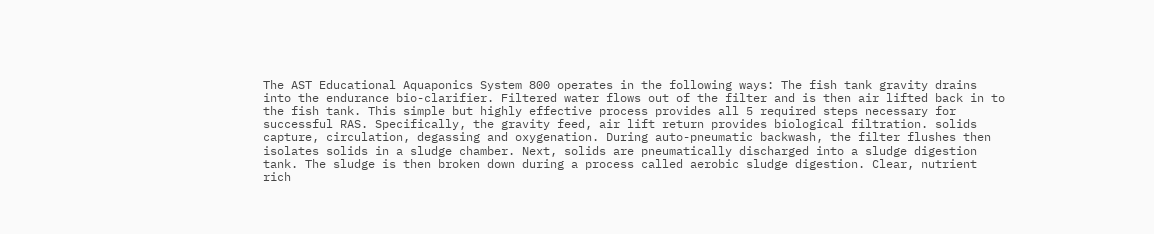The AST Educational Aquaponics System 800 operates in the following ways: The fish tank gravity drains into the endurance bio-clarifier. Filtered water flows out of the filter and is then air lifted back in to the fish tank. This simple but highly effective process provides all 5 required steps necessary for successful RAS. Specifically, the gravity feed, air lift return provides biological filtration. solids capture, circulation, degassing and oxygenation. During auto-pneumatic backwash, the filter flushes then isolates solids in a sludge chamber. Next, solids are pneumatically discharged into a sludge digestion tank. The sludge is then broken down during a process called aerobic sludge digestion. Clear, nutrient rich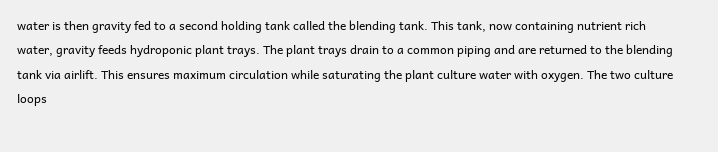water is then gravity fed to a second holding tank called the blending tank. This tank, now containing nutrient rich water, gravity feeds hydroponic plant trays. The plant trays drain to a common piping and are returned to the blending tank via airlift. This ensures maximum circulation while saturating the plant culture water with oxygen. The two culture loops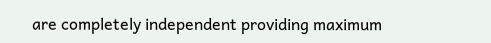are completely independent providing maximum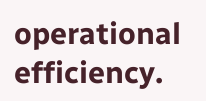operational efficiency.